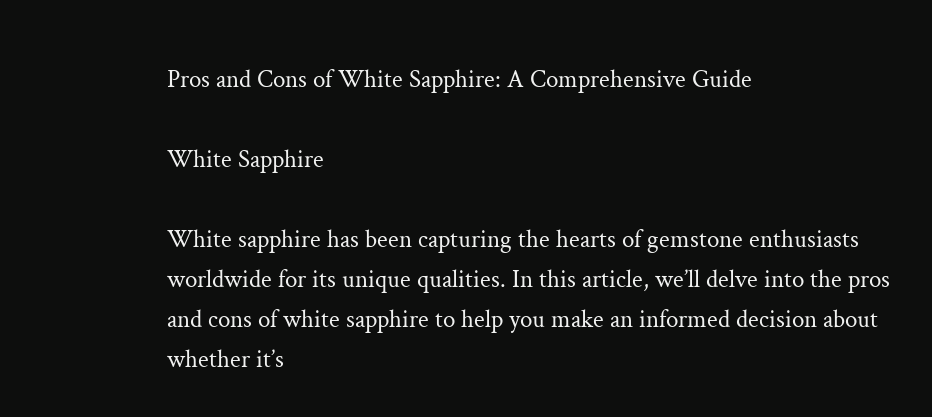Pros and Cons of White Sapphire: A Comprehensive Guide

White Sapphire

White sapphire has been capturing the hearts of gemstone enthusiasts worldwide for its unique qualities. In this article, we’ll delve into the pros and cons of white sapphire to help you make an informed decision about whether it’s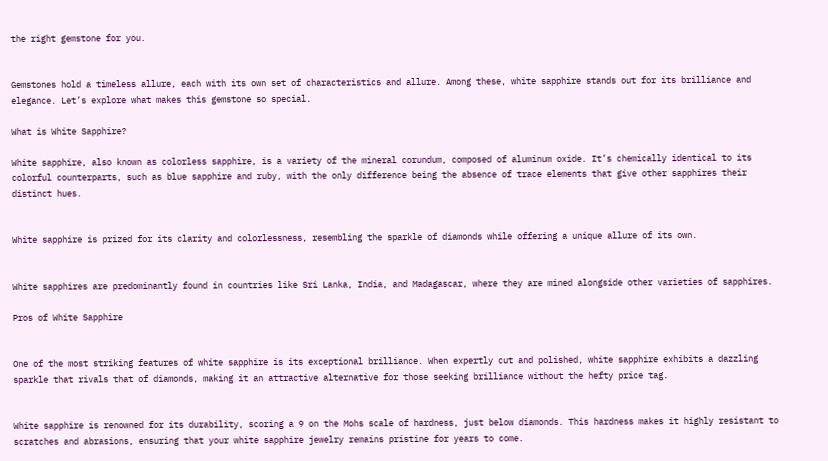the right gemstone for you.


Gemstones hold a timeless allure, each with its own set of characteristics and allure. Among these, white sapphire stands out for its brilliance and elegance. Let’s explore what makes this gemstone so special.

What is White Sapphire?

White sapphire, also known as colorless sapphire, is a variety of the mineral corundum, composed of aluminum oxide. It’s chemically identical to its colorful counterparts, such as blue sapphire and ruby, with the only difference being the absence of trace elements that give other sapphires their distinct hues.


White sapphire is prized for its clarity and colorlessness, resembling the sparkle of diamonds while offering a unique allure of its own.


White sapphires are predominantly found in countries like Sri Lanka, India, and Madagascar, where they are mined alongside other varieties of sapphires.

Pros of White Sapphire


One of the most striking features of white sapphire is its exceptional brilliance. When expertly cut and polished, white sapphire exhibits a dazzling sparkle that rivals that of diamonds, making it an attractive alternative for those seeking brilliance without the hefty price tag.


White sapphire is renowned for its durability, scoring a 9 on the Mohs scale of hardness, just below diamonds. This hardness makes it highly resistant to scratches and abrasions, ensuring that your white sapphire jewelry remains pristine for years to come.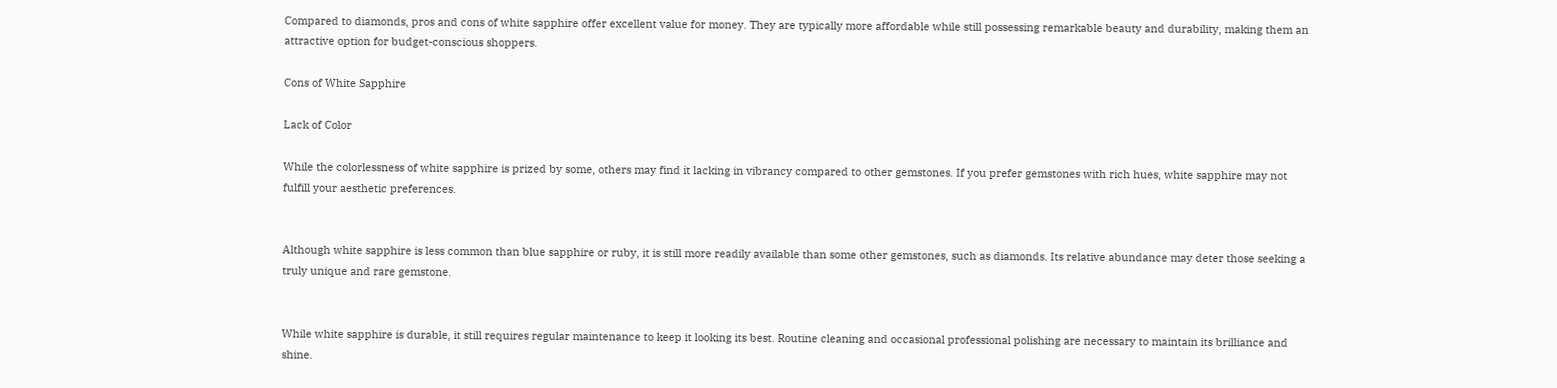Compared to diamonds, pros and cons of white sapphire offer excellent value for money. They are typically more affordable while still possessing remarkable beauty and durability, making them an attractive option for budget-conscious shoppers.

Cons of White Sapphire

Lack of Color

While the colorlessness of white sapphire is prized by some, others may find it lacking in vibrancy compared to other gemstones. If you prefer gemstones with rich hues, white sapphire may not fulfill your aesthetic preferences.


Although white sapphire is less common than blue sapphire or ruby, it is still more readily available than some other gemstones, such as diamonds. Its relative abundance may deter those seeking a truly unique and rare gemstone.


While white sapphire is durable, it still requires regular maintenance to keep it looking its best. Routine cleaning and occasional professional polishing are necessary to maintain its brilliance and shine.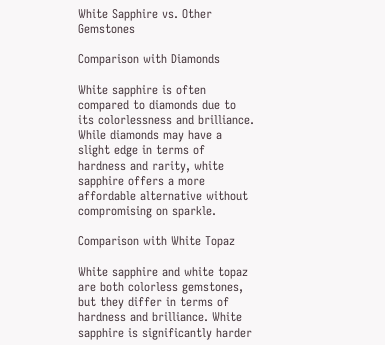White Sapphire vs. Other Gemstones

Comparison with Diamonds

White sapphire is often compared to diamonds due to its colorlessness and brilliance. While diamonds may have a slight edge in terms of hardness and rarity, white sapphire offers a more affordable alternative without compromising on sparkle.

Comparison with White Topaz

White sapphire and white topaz are both colorless gemstones, but they differ in terms of hardness and brilliance. White sapphire is significantly harder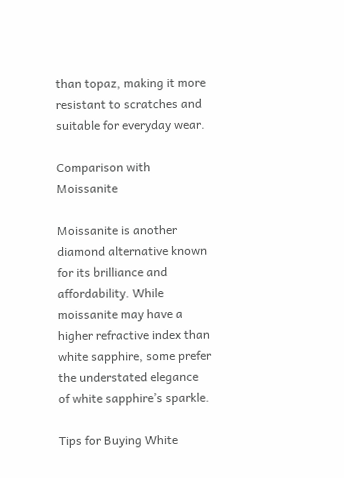than topaz, making it more resistant to scratches and suitable for everyday wear.

Comparison with Moissanite

Moissanite is another diamond alternative known for its brilliance and affordability. While moissanite may have a higher refractive index than white sapphire, some prefer the understated elegance of white sapphire’s sparkle.

Tips for Buying White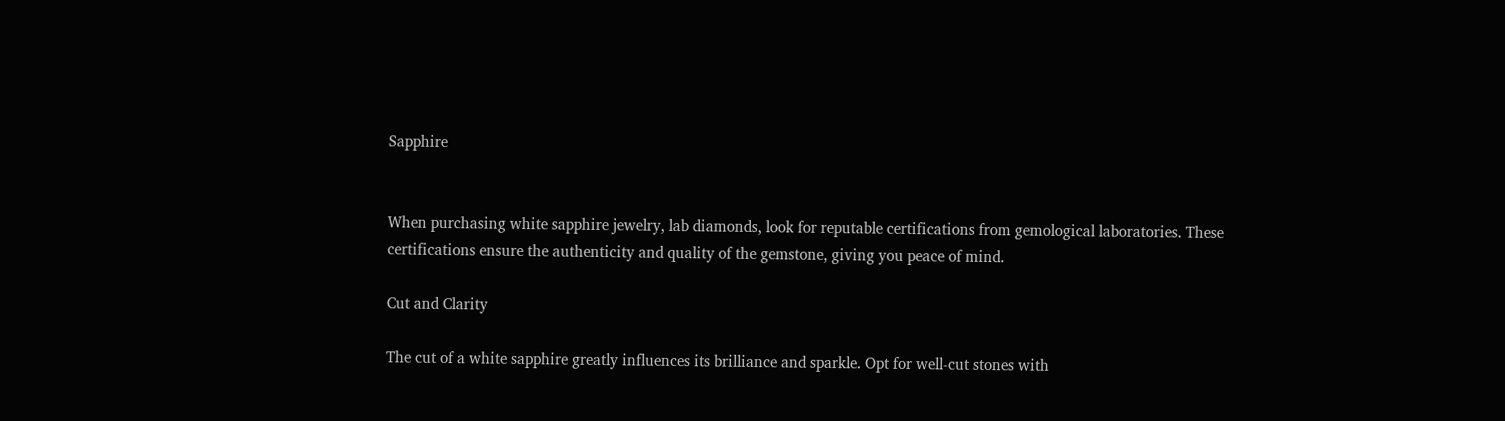Sapphire


When purchasing white sapphire jewelry, lab diamonds, look for reputable certifications from gemological laboratories. These certifications ensure the authenticity and quality of the gemstone, giving you peace of mind.

Cut and Clarity

The cut of a white sapphire greatly influences its brilliance and sparkle. Opt for well-cut stones with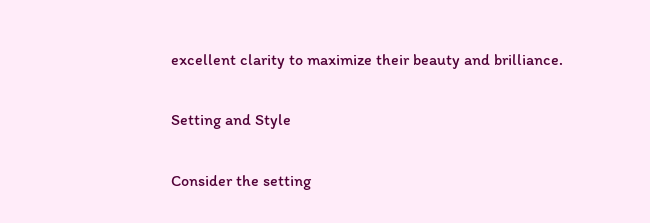excellent clarity to maximize their beauty and brilliance.

Setting and Style

Consider the setting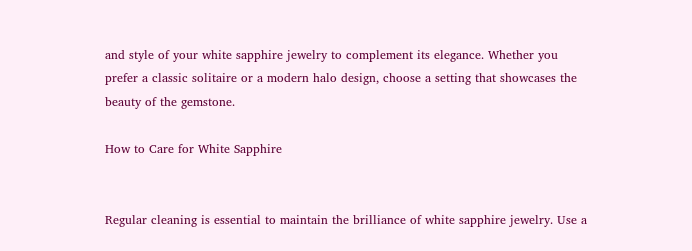and style of your white sapphire jewelry to complement its elegance. Whether you prefer a classic solitaire or a modern halo design, choose a setting that showcases the beauty of the gemstone.

How to Care for White Sapphire


Regular cleaning is essential to maintain the brilliance of white sapphire jewelry. Use a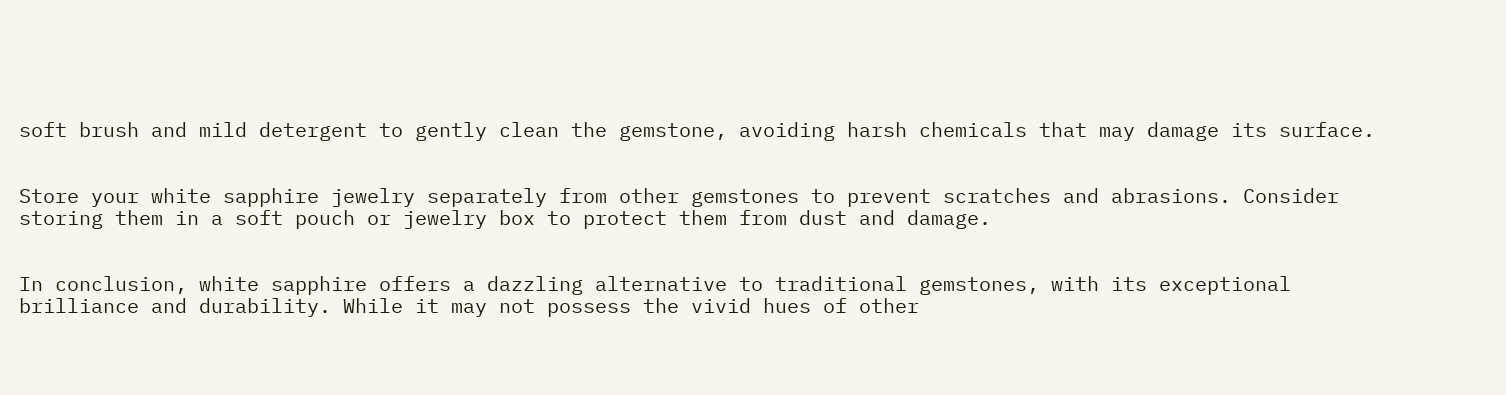soft brush and mild detergent to gently clean the gemstone, avoiding harsh chemicals that may damage its surface.


Store your white sapphire jewelry separately from other gemstones to prevent scratches and abrasions. Consider storing them in a soft pouch or jewelry box to protect them from dust and damage.


In conclusion, white sapphire offers a dazzling alternative to traditional gemstones, with its exceptional brilliance and durability. While it may not possess the vivid hues of other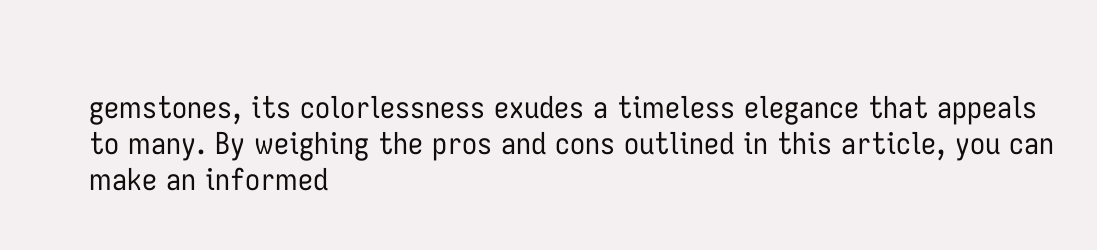gemstones, its colorlessness exudes a timeless elegance that appeals to many. By weighing the pros and cons outlined in this article, you can make an informed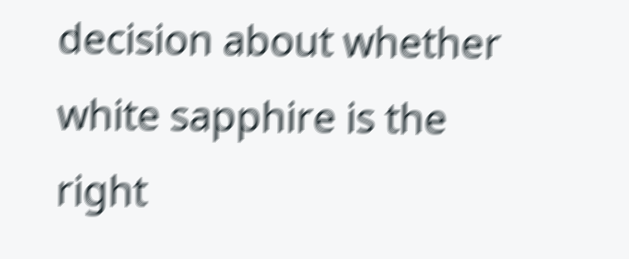decision about whether white sapphire is the right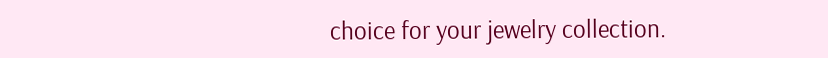choice for your jewelry collection.